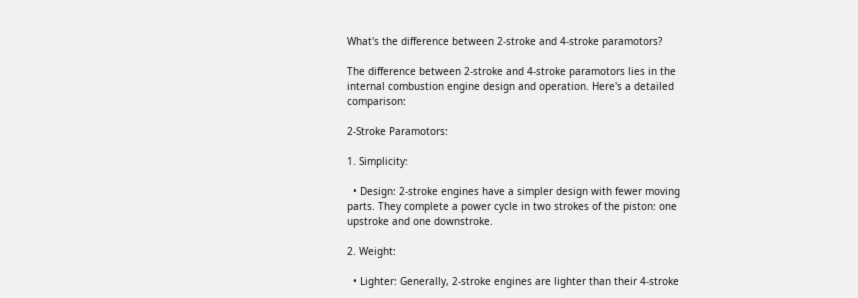What's the difference between 2-stroke and 4-stroke paramotors?

The difference between 2-stroke and 4-stroke paramotors lies in the internal combustion engine design and operation. Here's a detailed comparison:

2-Stroke Paramotors:

1. Simplicity:

  • Design: 2-stroke engines have a simpler design with fewer moving parts. They complete a power cycle in two strokes of the piston: one upstroke and one downstroke.

2. Weight:

  • Lighter: Generally, 2-stroke engines are lighter than their 4-stroke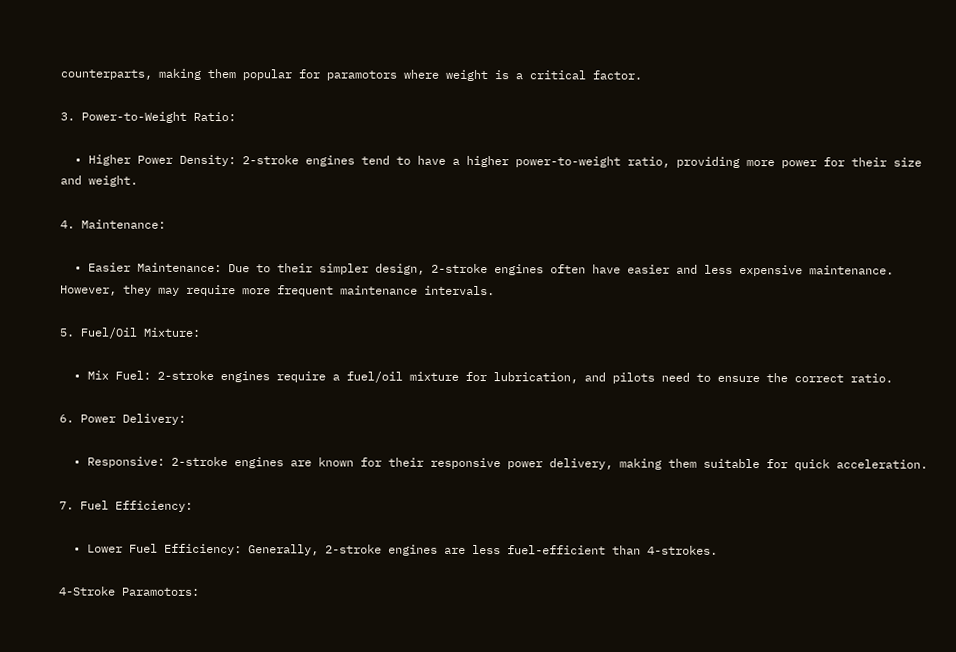counterparts, making them popular for paramotors where weight is a critical factor.

3. Power-to-Weight Ratio:

  • Higher Power Density: 2-stroke engines tend to have a higher power-to-weight ratio, providing more power for their size and weight.

4. Maintenance:

  • Easier Maintenance: Due to their simpler design, 2-stroke engines often have easier and less expensive maintenance. However, they may require more frequent maintenance intervals.

5. Fuel/Oil Mixture:

  • Mix Fuel: 2-stroke engines require a fuel/oil mixture for lubrication, and pilots need to ensure the correct ratio.

6. Power Delivery:

  • Responsive: 2-stroke engines are known for their responsive power delivery, making them suitable for quick acceleration.

7. Fuel Efficiency:

  • Lower Fuel Efficiency: Generally, 2-stroke engines are less fuel-efficient than 4-strokes.

4-Stroke Paramotors: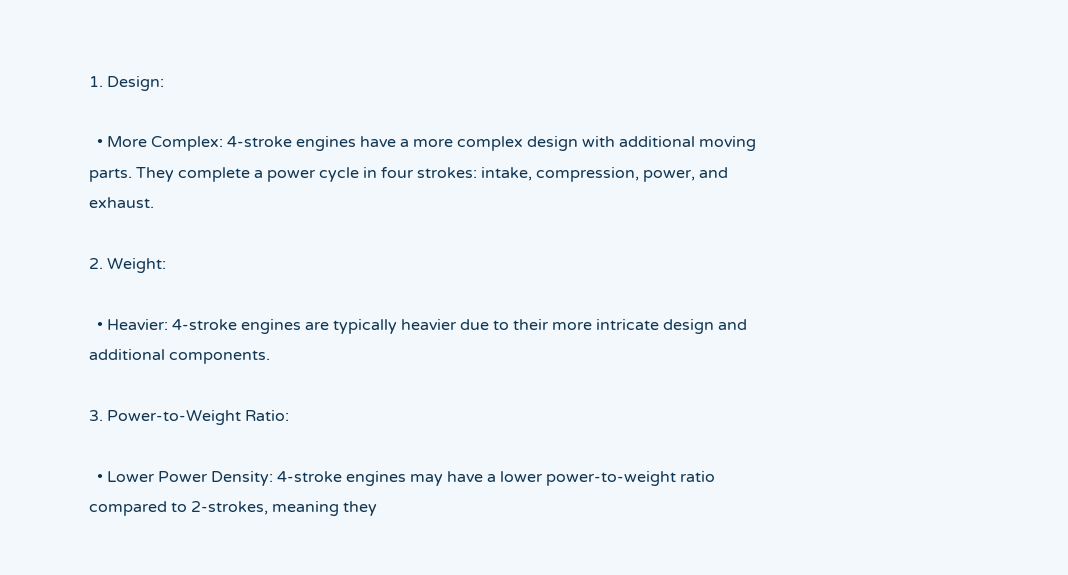1. Design:

  • More Complex: 4-stroke engines have a more complex design with additional moving parts. They complete a power cycle in four strokes: intake, compression, power, and exhaust.

2. Weight:

  • Heavier: 4-stroke engines are typically heavier due to their more intricate design and additional components.

3. Power-to-Weight Ratio:

  • Lower Power Density: 4-stroke engines may have a lower power-to-weight ratio compared to 2-strokes, meaning they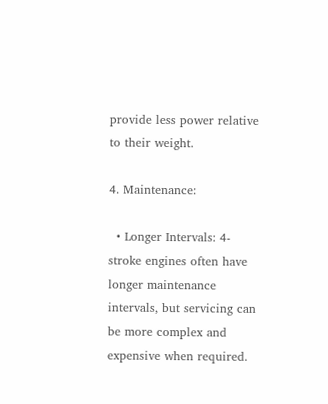provide less power relative to their weight.

4. Maintenance:

  • Longer Intervals: 4-stroke engines often have longer maintenance intervals, but servicing can be more complex and expensive when required.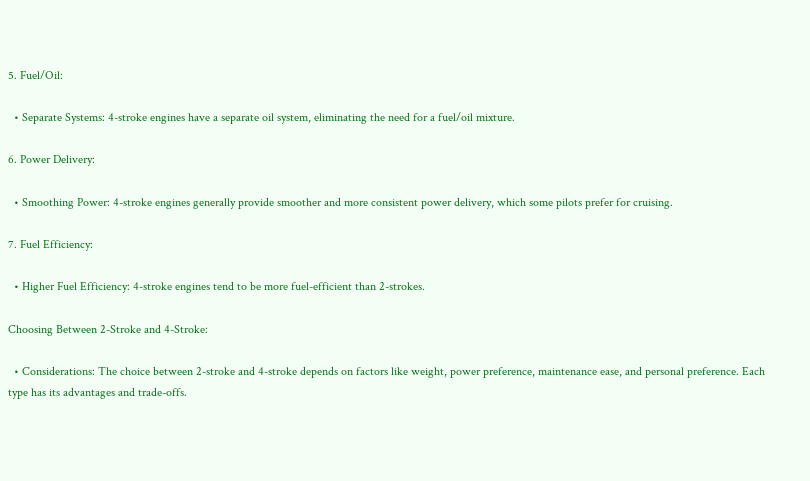5. Fuel/Oil:

  • Separate Systems: 4-stroke engines have a separate oil system, eliminating the need for a fuel/oil mixture.

6. Power Delivery:

  • Smoothing Power: 4-stroke engines generally provide smoother and more consistent power delivery, which some pilots prefer for cruising.

7. Fuel Efficiency:

  • Higher Fuel Efficiency: 4-stroke engines tend to be more fuel-efficient than 2-strokes.

Choosing Between 2-Stroke and 4-Stroke:

  • Considerations: The choice between 2-stroke and 4-stroke depends on factors like weight, power preference, maintenance ease, and personal preference. Each type has its advantages and trade-offs.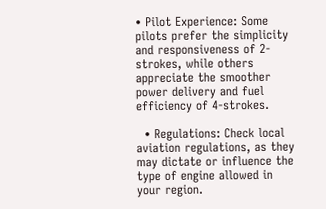• Pilot Experience: Some pilots prefer the simplicity and responsiveness of 2-strokes, while others appreciate the smoother power delivery and fuel efficiency of 4-strokes.

  • Regulations: Check local aviation regulations, as they may dictate or influence the type of engine allowed in your region.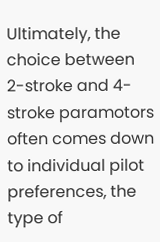Ultimately, the choice between 2-stroke and 4-stroke paramotors often comes down to individual pilot preferences, the type of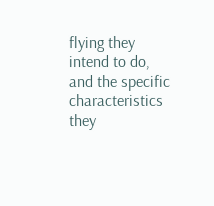flying they intend to do, and the specific characteristics they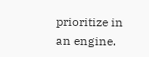prioritize in an engine.